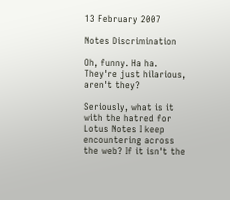13 February 2007

Notes Discrimination

Oh, funny. Ha ha. They're just hilarious, aren't they?

Seriously, what is it with the hatred for Lotus Notes I keep encountering across the web? If it isn't the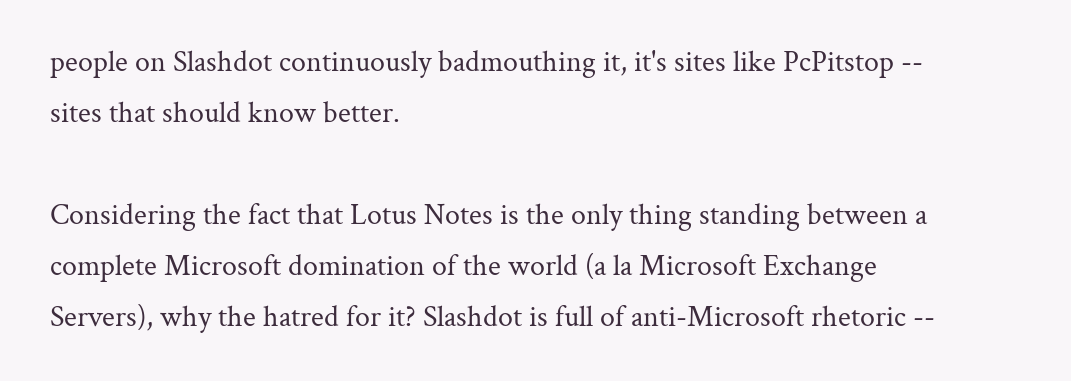people on Slashdot continuously badmouthing it, it's sites like PcPitstop -- sites that should know better.

Considering the fact that Lotus Notes is the only thing standing between a complete Microsoft domination of the world (a la Microsoft Exchange Servers), why the hatred for it? Slashdot is full of anti-Microsoft rhetoric --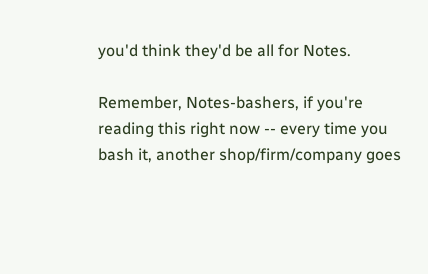you'd think they'd be all for Notes.

Remember, Notes-bashers, if you're reading this right now -- every time you bash it, another shop/firm/company goes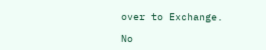over to Exchange.

No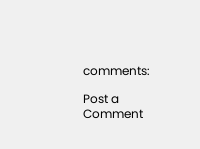comments:

Post a Comment